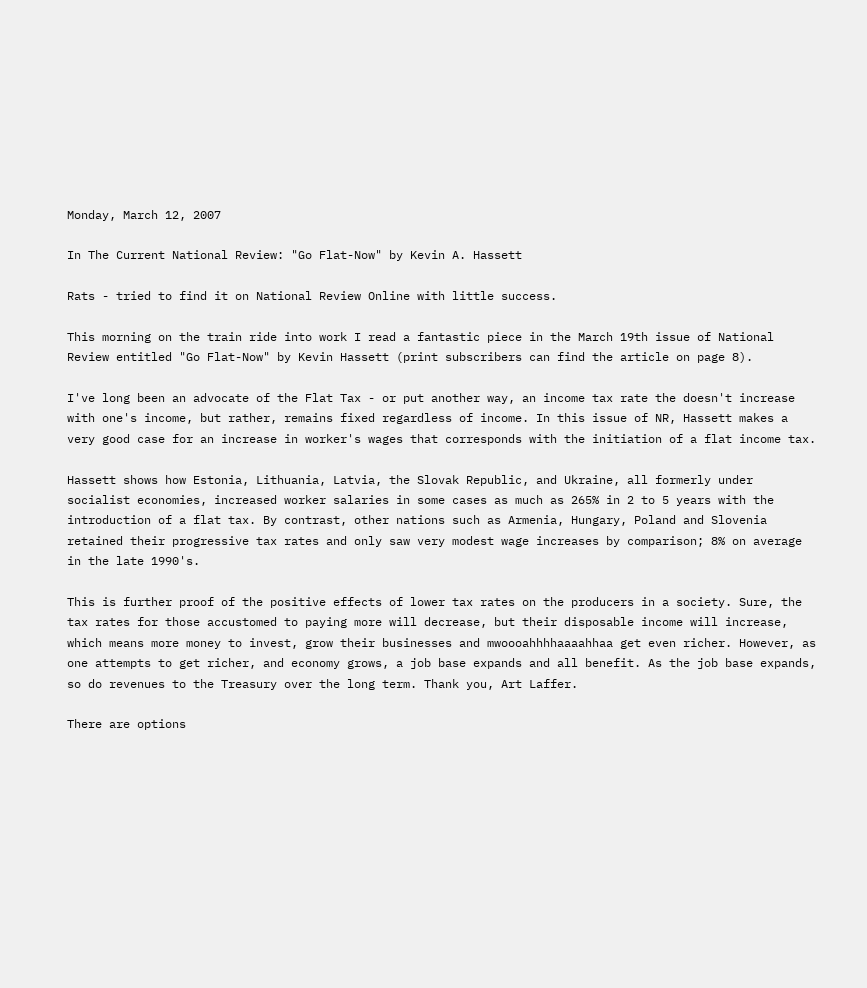Monday, March 12, 2007

In The Current National Review: "Go Flat-Now" by Kevin A. Hassett

Rats - tried to find it on National Review Online with little success.

This morning on the train ride into work I read a fantastic piece in the March 19th issue of National Review entitled "Go Flat-Now" by Kevin Hassett (print subscribers can find the article on page 8).

I've long been an advocate of the Flat Tax - or put another way, an income tax rate the doesn't increase with one's income, but rather, remains fixed regardless of income. In this issue of NR, Hassett makes a very good case for an increase in worker's wages that corresponds with the initiation of a flat income tax.

Hassett shows how Estonia, Lithuania, Latvia, the Slovak Republic, and Ukraine, all formerly under socialist economies, increased worker salaries in some cases as much as 265% in 2 to 5 years with the introduction of a flat tax. By contrast, other nations such as Armenia, Hungary, Poland and Slovenia retained their progressive tax rates and only saw very modest wage increases by comparison; 8% on average in the late 1990's.

This is further proof of the positive effects of lower tax rates on the producers in a society. Sure, the tax rates for those accustomed to paying more will decrease, but their disposable income will increase, which means more money to invest, grow their businesses and mwoooahhhhaaaahhaa get even richer. However, as one attempts to get richer, and economy grows, a job base expands and all benefit. As the job base expands, so do revenues to the Treasury over the long term. Thank you, Art Laffer.

There are options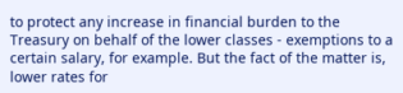to protect any increase in financial burden to the Treasury on behalf of the lower classes - exemptions to a certain salary, for example. But the fact of the matter is, lower rates for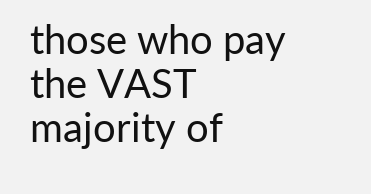those who pay the VAST majority of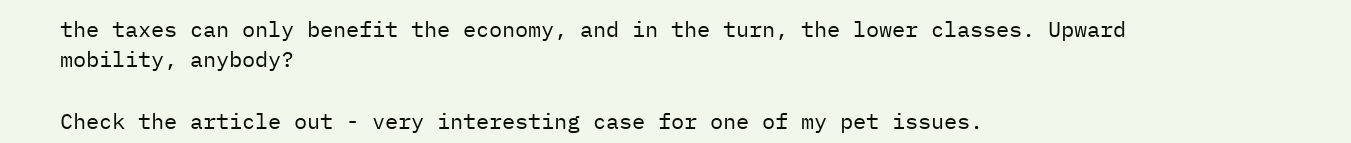the taxes can only benefit the economy, and in the turn, the lower classes. Upward mobility, anybody?

Check the article out - very interesting case for one of my pet issues.